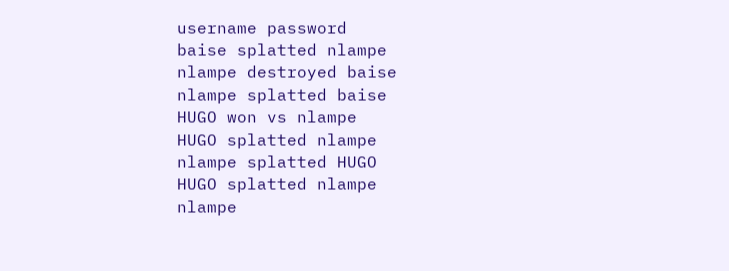username password
baise splatted nlampe
nlampe destroyed baise
nlampe splatted baise
HUGO won vs nlampe
HUGO splatted nlampe
nlampe splatted HUGO
HUGO splatted nlampe
nlampe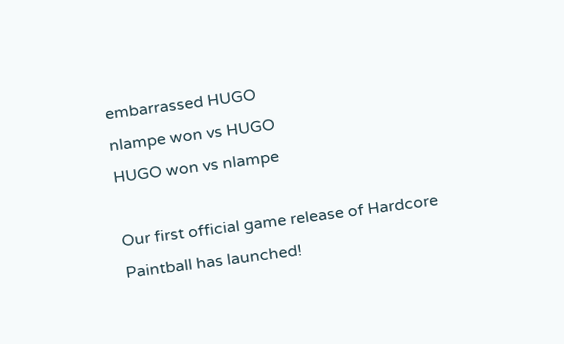embarrassed HUGO
nlampe won vs HUGO
HUGO won vs nlampe

Our first official game release of Hardcore Paintball has launched!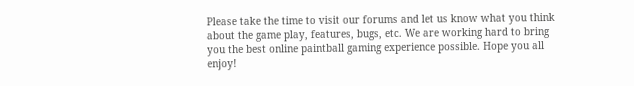Please take the time to visit our forums and let us know what you think about the game play, features, bugs, etc. We are working hard to bring you the best online paintball gaming experience possible. Hope you all enjoy!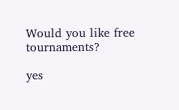Would you like free tournaments?

yes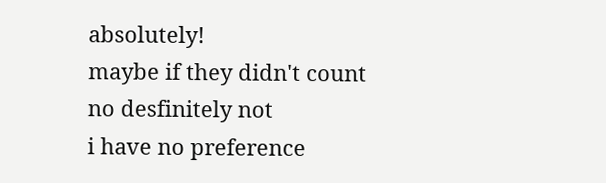absolutely!
maybe if they didn't count
no desfinitely not
i have no preference